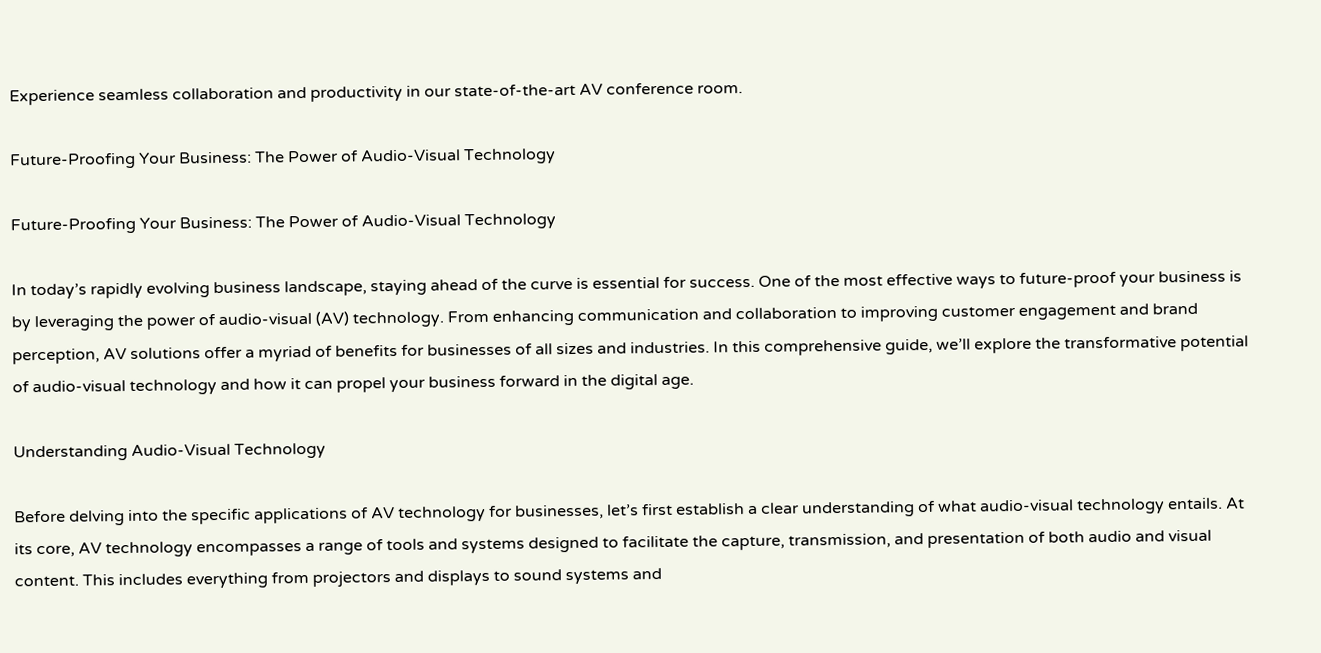Experience seamless collaboration and productivity in our state-of-the-art AV conference room.

Future-Proofing Your Business: The Power of Audio-Visual Technology

Future-Proofing Your Business: The Power of Audio-Visual Technology

In today’s rapidly evolving business landscape, staying ahead of the curve is essential for success. One of the most effective ways to future-proof your business is by leveraging the power of audio-visual (AV) technology. From enhancing communication and collaboration to improving customer engagement and brand perception, AV solutions offer a myriad of benefits for businesses of all sizes and industries. In this comprehensive guide, we’ll explore the transformative potential of audio-visual technology and how it can propel your business forward in the digital age.

Understanding Audio-Visual Technology

Before delving into the specific applications of AV technology for businesses, let’s first establish a clear understanding of what audio-visual technology entails. At its core, AV technology encompasses a range of tools and systems designed to facilitate the capture, transmission, and presentation of both audio and visual content. This includes everything from projectors and displays to sound systems and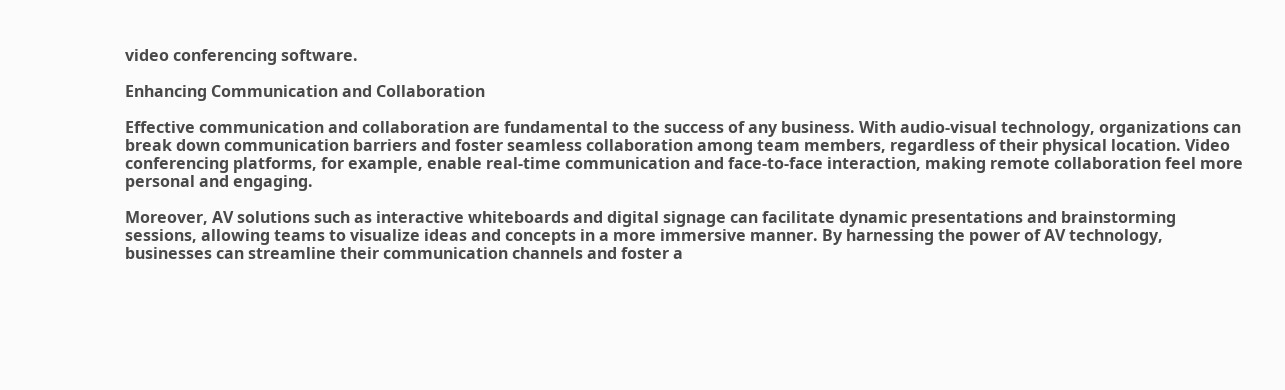video conferencing software.

Enhancing Communication and Collaboration

Effective communication and collaboration are fundamental to the success of any business. With audio-visual technology, organizations can break down communication barriers and foster seamless collaboration among team members, regardless of their physical location. Video conferencing platforms, for example, enable real-time communication and face-to-face interaction, making remote collaboration feel more personal and engaging.

Moreover, AV solutions such as interactive whiteboards and digital signage can facilitate dynamic presentations and brainstorming sessions, allowing teams to visualize ideas and concepts in a more immersive manner. By harnessing the power of AV technology, businesses can streamline their communication channels and foster a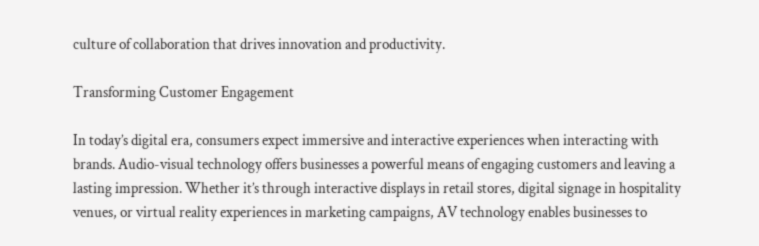culture of collaboration that drives innovation and productivity.

Transforming Customer Engagement

In today’s digital era, consumers expect immersive and interactive experiences when interacting with brands. Audio-visual technology offers businesses a powerful means of engaging customers and leaving a lasting impression. Whether it’s through interactive displays in retail stores, digital signage in hospitality venues, or virtual reality experiences in marketing campaigns, AV technology enables businesses to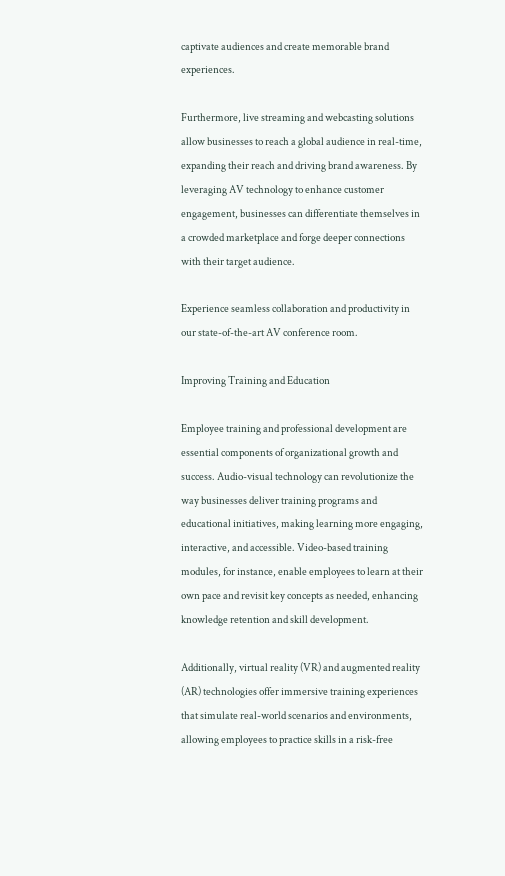captivate audiences and create memorable brand experiences.

Furthermore, live streaming and webcasting solutions allow businesses to reach a global audience in real-time, expanding their reach and driving brand awareness. By leveraging AV technology to enhance customer engagement, businesses can differentiate themselves in a crowded marketplace and forge deeper connections with their target audience.

Experience seamless collaboration and productivity in our state-of-the-art AV conference room.

Improving Training and Education

Employee training and professional development are essential components of organizational growth and success. Audio-visual technology can revolutionize the way businesses deliver training programs and educational initiatives, making learning more engaging, interactive, and accessible. Video-based training modules, for instance, enable employees to learn at their own pace and revisit key concepts as needed, enhancing knowledge retention and skill development.

Additionally, virtual reality (VR) and augmented reality (AR) technologies offer immersive training experiences that simulate real-world scenarios and environments, allowing employees to practice skills in a risk-free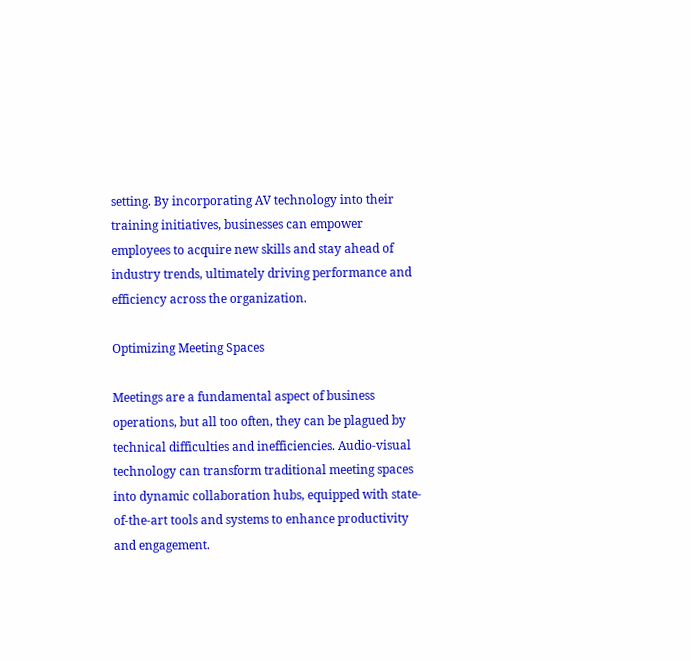setting. By incorporating AV technology into their training initiatives, businesses can empower employees to acquire new skills and stay ahead of industry trends, ultimately driving performance and efficiency across the organization.

Optimizing Meeting Spaces

Meetings are a fundamental aspect of business operations, but all too often, they can be plagued by technical difficulties and inefficiencies. Audio-visual technology can transform traditional meeting spaces into dynamic collaboration hubs, equipped with state-of-the-art tools and systems to enhance productivity and engagement.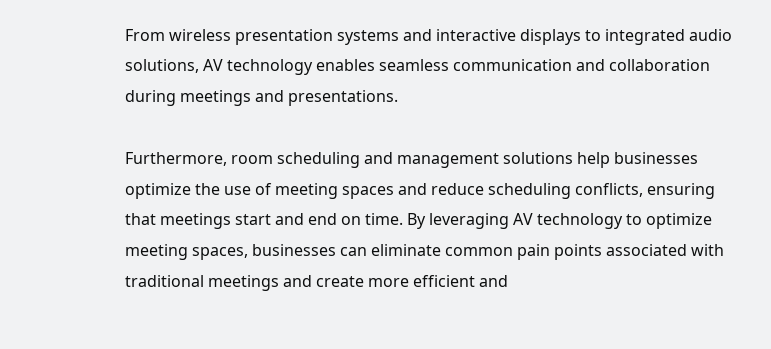From wireless presentation systems and interactive displays to integrated audio solutions, AV technology enables seamless communication and collaboration during meetings and presentations.

Furthermore, room scheduling and management solutions help businesses optimize the use of meeting spaces and reduce scheduling conflicts, ensuring that meetings start and end on time. By leveraging AV technology to optimize meeting spaces, businesses can eliminate common pain points associated with traditional meetings and create more efficient and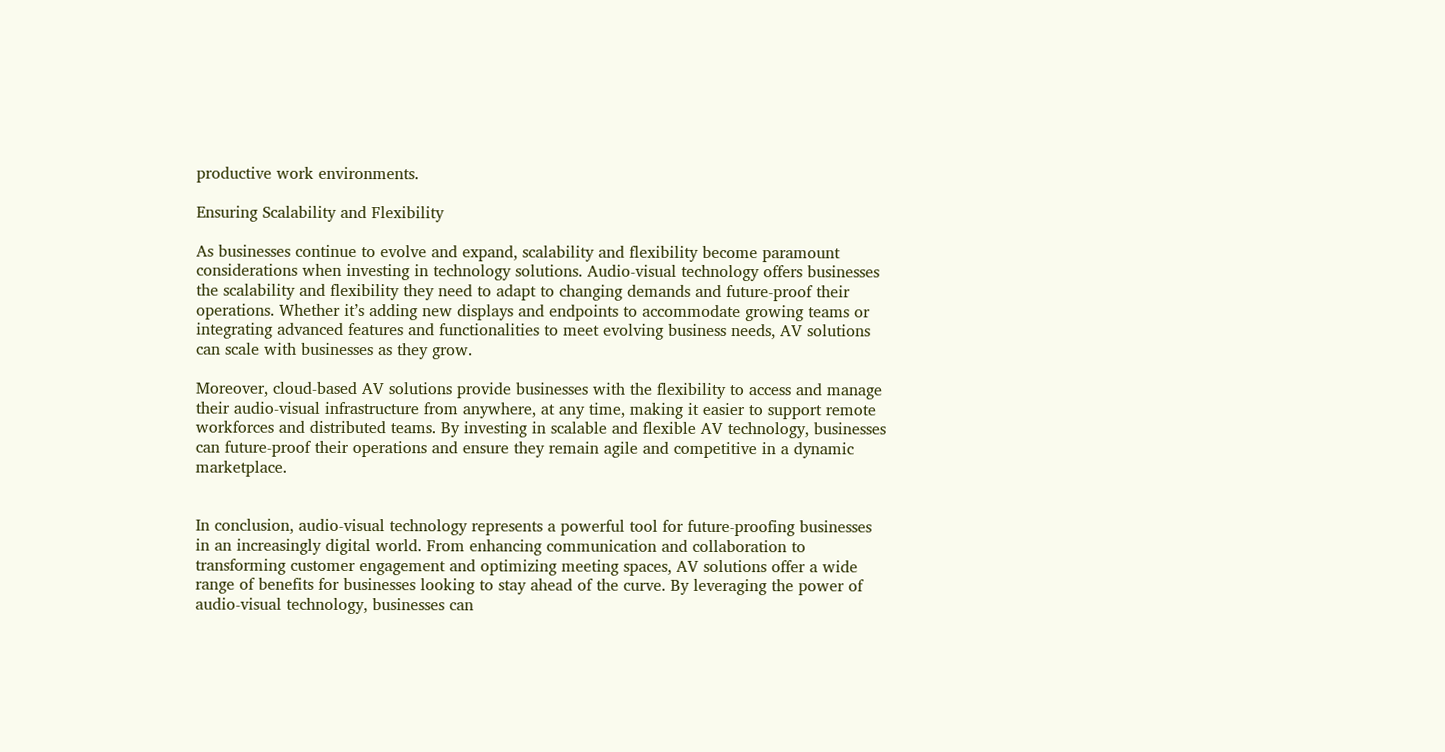productive work environments.

Ensuring Scalability and Flexibility

As businesses continue to evolve and expand, scalability and flexibility become paramount considerations when investing in technology solutions. Audio-visual technology offers businesses the scalability and flexibility they need to adapt to changing demands and future-proof their operations. Whether it’s adding new displays and endpoints to accommodate growing teams or integrating advanced features and functionalities to meet evolving business needs, AV solutions can scale with businesses as they grow.

Moreover, cloud-based AV solutions provide businesses with the flexibility to access and manage their audio-visual infrastructure from anywhere, at any time, making it easier to support remote workforces and distributed teams. By investing in scalable and flexible AV technology, businesses can future-proof their operations and ensure they remain agile and competitive in a dynamic marketplace.


In conclusion, audio-visual technology represents a powerful tool for future-proofing businesses in an increasingly digital world. From enhancing communication and collaboration to transforming customer engagement and optimizing meeting spaces, AV solutions offer a wide range of benefits for businesses looking to stay ahead of the curve. By leveraging the power of audio-visual technology, businesses can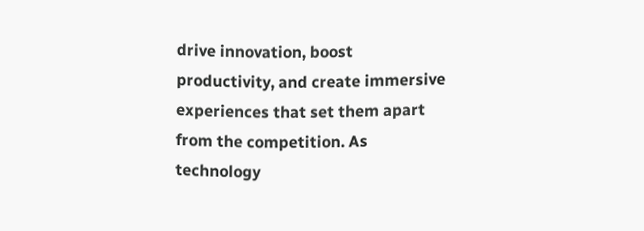drive innovation, boost productivity, and create immersive experiences that set them apart from the competition. As technology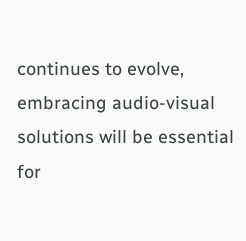continues to evolve, embracing audio-visual solutions will be essential for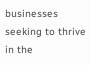businesses seeking to thrive in the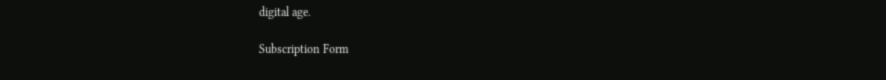digital age.

Subscription Form